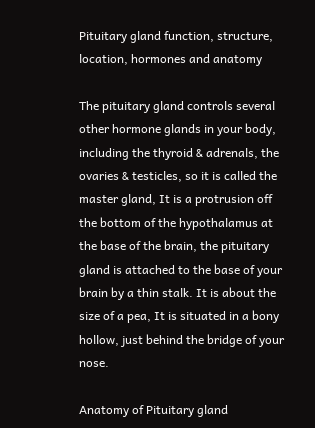Pituitary gland function, structure, location, hormones and anatomy

The pituitary gland controls several other hormone glands in your body, including the thyroid & adrenals, the ovaries & testicles, so it is called the master gland, It is a protrusion off the bottom of the hypothalamus at the base of the brain, the pituitary gland is attached to the base of your brain by a thin stalk. It is about the size of a pea, It is situated in a bony hollow, just behind the bridge of your nose.

Anatomy of Pituitary gland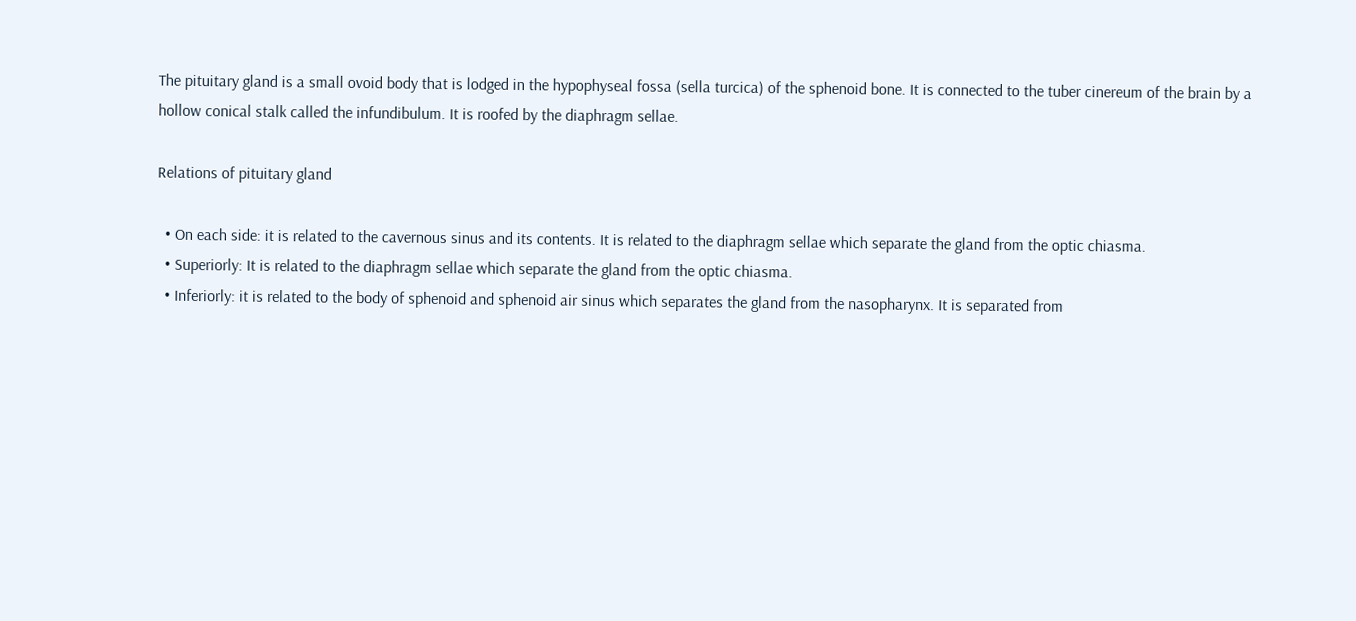The pituitary gland is a small ovoid body that is lodged in the hypophyseal fossa (sella turcica) of the sphenoid bone. It is connected to the tuber cinereum of the brain by a hollow conical stalk called the infundibulum. It is roofed by the diaphragm sellae.

Relations of pituitary gland

  • On each side: it is related to the cavernous sinus and its contents. It is related to the diaphragm sellae which separate the gland from the optic chiasma.
  • Superiorly: It is related to the diaphragm sellae which separate the gland from the optic chiasma.
  • Inferiorly: it is related to the body of sphenoid and sphenoid air sinus which separates the gland from the nasopharynx. It is separated from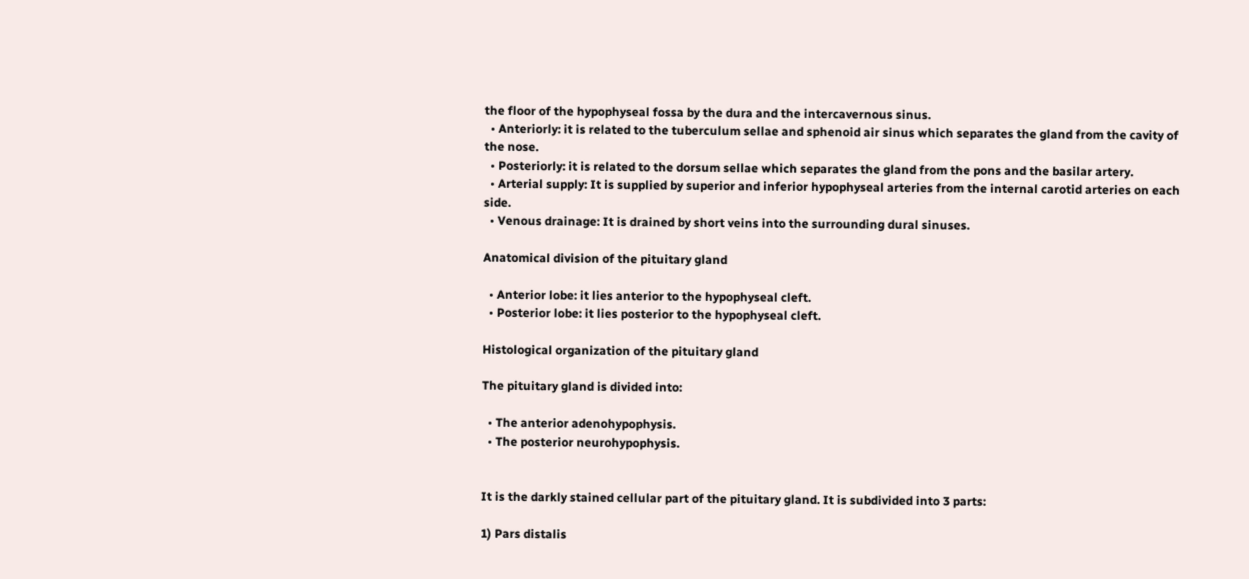the floor of the hypophyseal fossa by the dura and the intercavernous sinus.
  • Anteriorly: it is related to the tuberculum sellae and sphenoid air sinus which separates the gland from the cavity of the nose.
  • Posteriorly: it is related to the dorsum sellae which separates the gland from the pons and the basilar artery.
  • Arterial supply: It is supplied by superior and inferior hypophyseal arteries from the internal carotid arteries on each side.
  • Venous drainage: It is drained by short veins into the surrounding dural sinuses.

Anatomical division of the pituitary gland

  • Anterior lobe: it lies anterior to the hypophyseal cleft.
  • Posterior lobe: it lies posterior to the hypophyseal cleft.

Histological organization of the pituitary gland

The pituitary gland is divided into:

  • The anterior adenohypophysis.
  • The posterior neurohypophysis.


It is the darkly stained cellular part of the pituitary gland. It is subdivided into 3 parts:

1) Pars distalis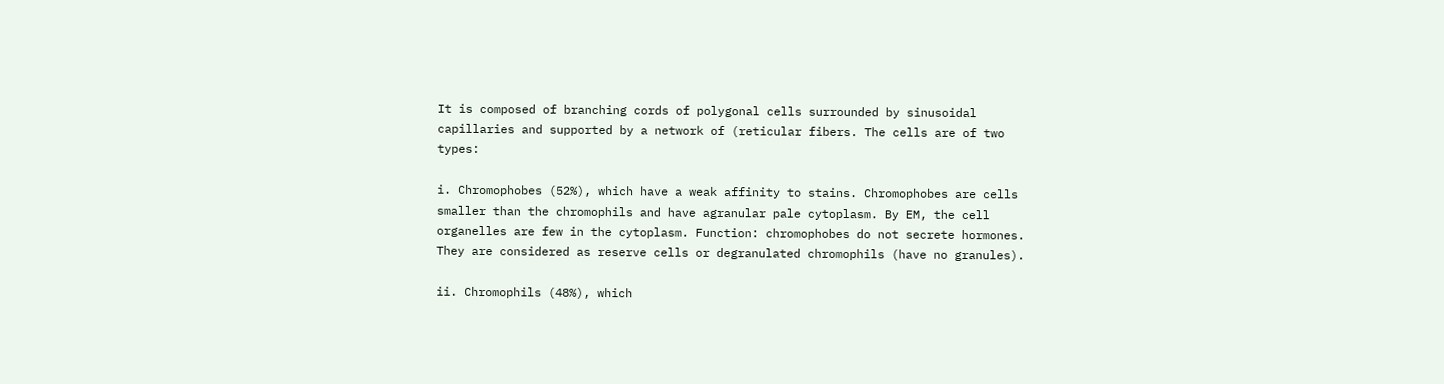It is composed of branching cords of polygonal cells surrounded by sinusoidal capillaries and supported by a network of (reticular fibers. The cells are of two types:

i. Chromophobes (52%), which have a weak affinity to stains. Chromophobes are cells smaller than the chromophils and have agranular pale cytoplasm. By EM, the cell organelles are few in the cytoplasm. Function: chromophobes do not secrete hormones. They are considered as reserve cells or degranulated chromophils (have no granules).

ii. Chromophils (48%), which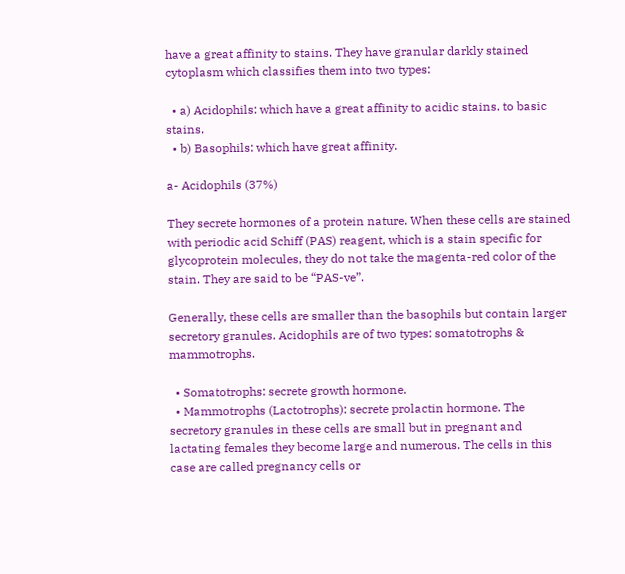have a great affinity to stains. They have granular darkly stained cytoplasm which classifies them into two types:

  • a) Acidophils: which have a great affinity to acidic stains. to basic stains.
  • b) Basophils: which have great affinity.

a- Acidophils (37%)

They secrete hormones of a protein nature. When these cells are stained with periodic acid Schiff (PAS) reagent, which is a stain specific for glycoprotein molecules, they do not take the magenta-red color of the stain. They are said to be “PAS-ve”.

Generally, these cells are smaller than the basophils but contain larger secretory granules. Acidophils are of two types: somatotrophs & mammotrophs.

  • Somatotrophs: secrete growth hormone.
  • Mammotrophs (Lactotrophs): secrete prolactin hormone. The secretory granules in these cells are small but in pregnant and lactating females they become large and numerous. The cells in this case are called pregnancy cells or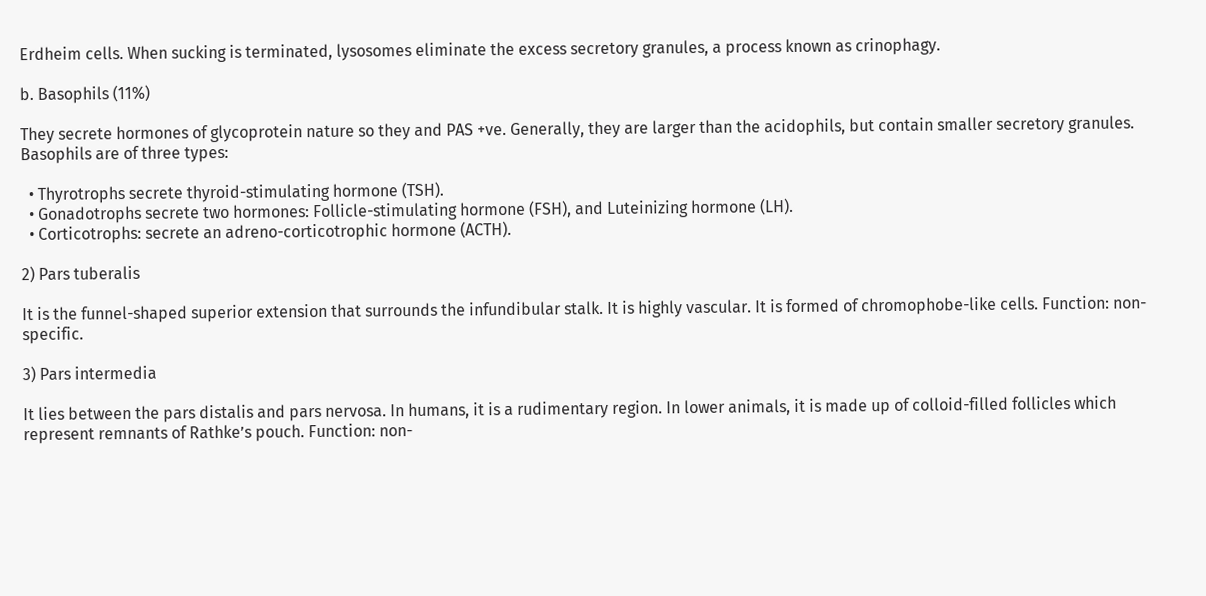Erdheim cells. When sucking is terminated, lysosomes eliminate the excess secretory granules, a process known as crinophagy.

b. Basophils (11%)

They secrete hormones of glycoprotein nature so they and PAS +ve. Generally, they are larger than the acidophils, but contain smaller secretory granules. Basophils are of three types:

  • Thyrotrophs secrete thyroid-stimulating hormone (TSH).
  • Gonadotrophs secrete two hormones: Follicle-stimulating hormone (FSH), and Luteinizing hormone (LH).
  • Corticotrophs: secrete an adreno-corticotrophic hormone (ACTH).

2) Pars tuberalis

It is the funnel-shaped superior extension that surrounds the infundibular stalk. It is highly vascular. It is formed of chromophobe-like cells. Function: non-specific.

3) Pars intermedia

It lies between the pars distalis and pars nervosa. In humans, it is a rudimentary region. In lower animals, it is made up of colloid-filled follicles which represent remnants of Rathke’s pouch. Function: non-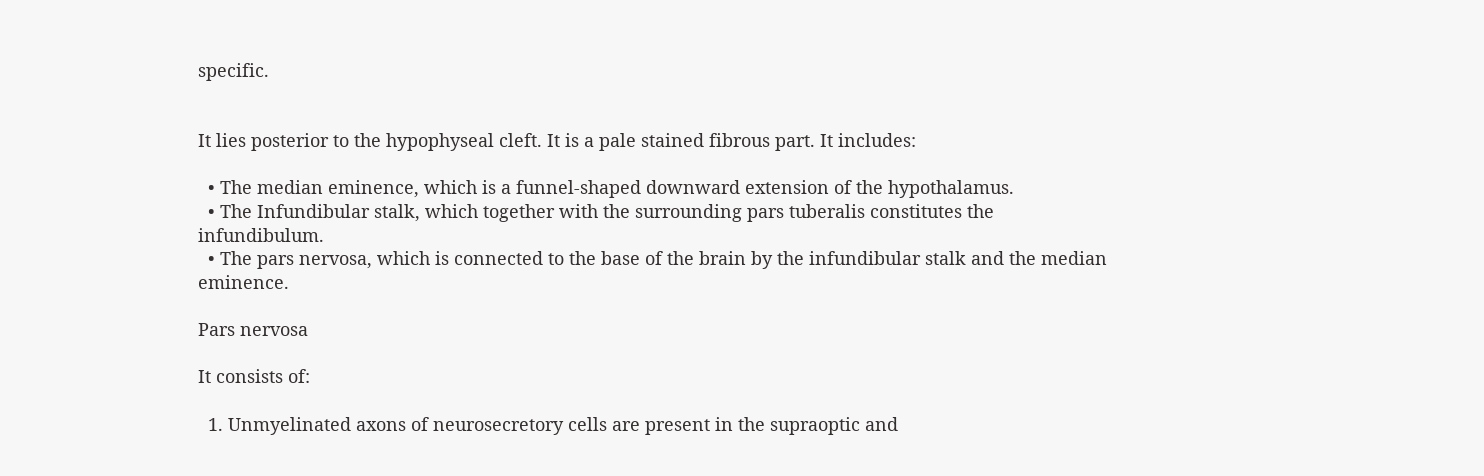specific.


It lies posterior to the hypophyseal cleft. It is a pale stained fibrous part. It includes:

  • The median eminence, which is a funnel-shaped downward extension of the hypothalamus.
  • The Infundibular stalk, which together with the surrounding pars tuberalis constitutes the infundibulum.
  • The pars nervosa, which is connected to the base of the brain by the infundibular stalk and the median eminence.

Pars nervosa

It consists of:

  1. Unmyelinated axons of neurosecretory cells are present in the supraoptic and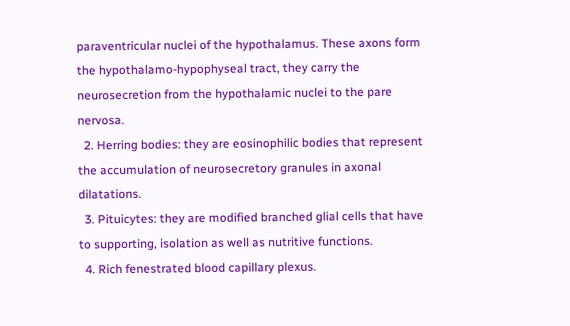paraventricular nuclei of the hypothalamus. These axons form the hypothalamo-hypophyseal tract, they carry the neurosecretion from the hypothalamic nuclei to the pare nervosa.
  2. Herring bodies: they are eosinophilic bodies that represent the accumulation of neurosecretory granules in axonal dilatations.
  3. Pituicytes: they are modified branched glial cells that have to supporting, isolation as well as nutritive functions.
  4. Rich fenestrated blood capillary plexus.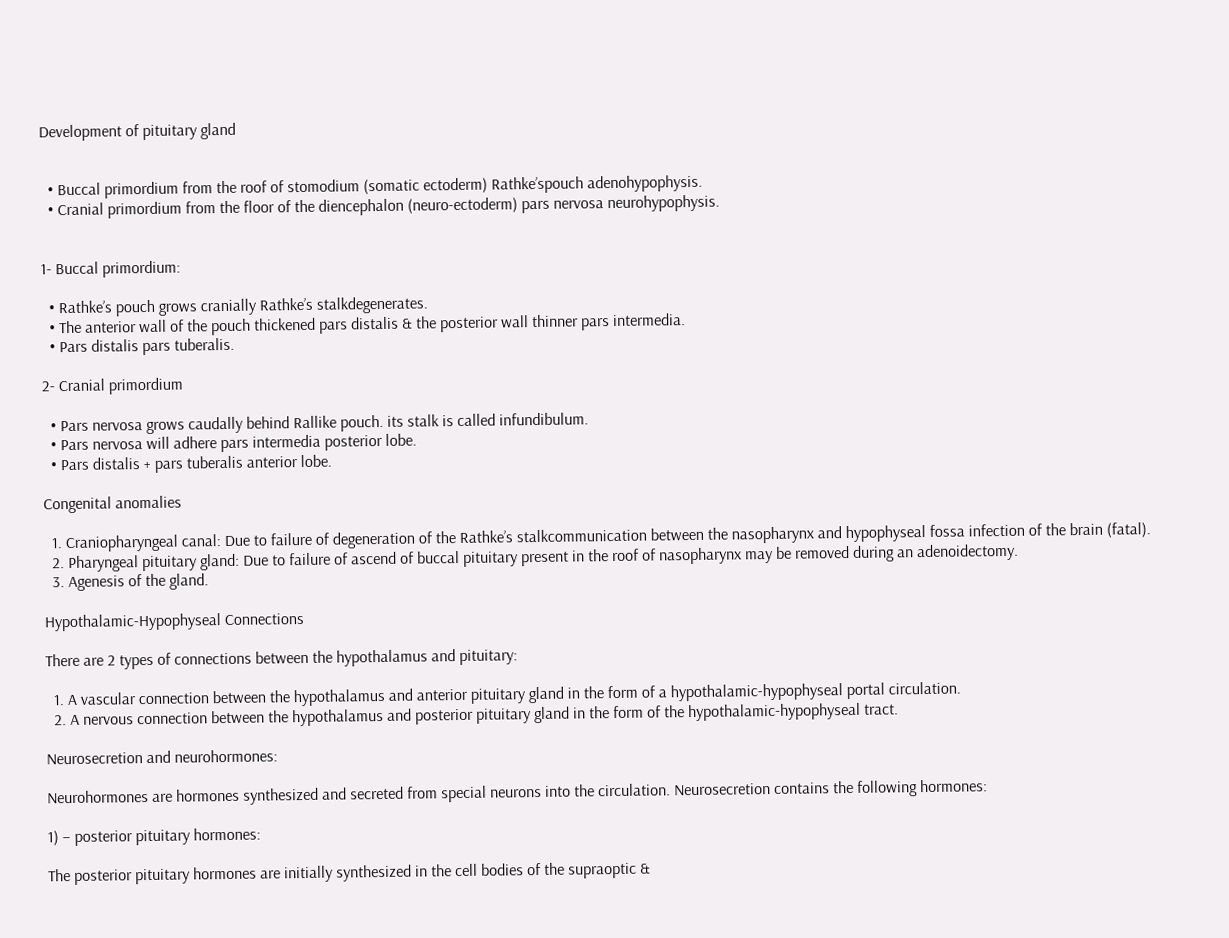Development of pituitary gland


  • Buccal primordium from the roof of stomodium (somatic ectoderm) Rathke’spouch adenohypophysis.
  • Cranial primordium from the floor of the diencephalon (neuro-ectoderm) pars nervosa neurohypophysis.


1- Buccal primordium:

  • Rathke’s pouch grows cranially Rathke’s stalkdegenerates.
  • The anterior wall of the pouch thickened pars distalis & the posterior wall thinner pars intermedia.
  • Pars distalis pars tuberalis.

2- Cranial primordium

  • Pars nervosa grows caudally behind Rallike pouch. its stalk is called infundibulum.
  • Pars nervosa will adhere pars intermedia posterior lobe.
  • Pars distalis + pars tuberalis anterior lobe.

Congenital anomalies

  1. Craniopharyngeal canal: Due to failure of degeneration of the Rathke’s stalkcommunication between the nasopharynx and hypophyseal fossa infection of the brain (fatal).
  2. Pharyngeal pituitary gland: Due to failure of ascend of buccal pituitary present in the roof of nasopharynx may be removed during an adenoidectomy.
  3. Agenesis of the gland.

Hypothalamic-Hypophyseal Connections

There are 2 types of connections between the hypothalamus and pituitary:

  1. A vascular connection between the hypothalamus and anterior pituitary gland in the form of a hypothalamic-hypophyseal portal circulation.
  2. A nervous connection between the hypothalamus and posterior pituitary gland in the form of the hypothalamic-hypophyseal tract.

Neurosecretion and neurohormones:

Neurohormones are hormones synthesized and secreted from special neurons into the circulation. Neurosecretion contains the following hormones:

1) – posterior pituitary hormones:

The posterior pituitary hormones are initially synthesized in the cell bodies of the supraoptic &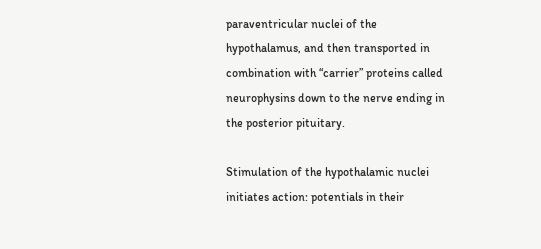paraventricular nuclei of the hypothalamus, and then transported in combination with “carrier” proteins called neurophysins down to the nerve ending in the posterior pituitary.

Stimulation of the hypothalamic nuclei initiates action: potentials in their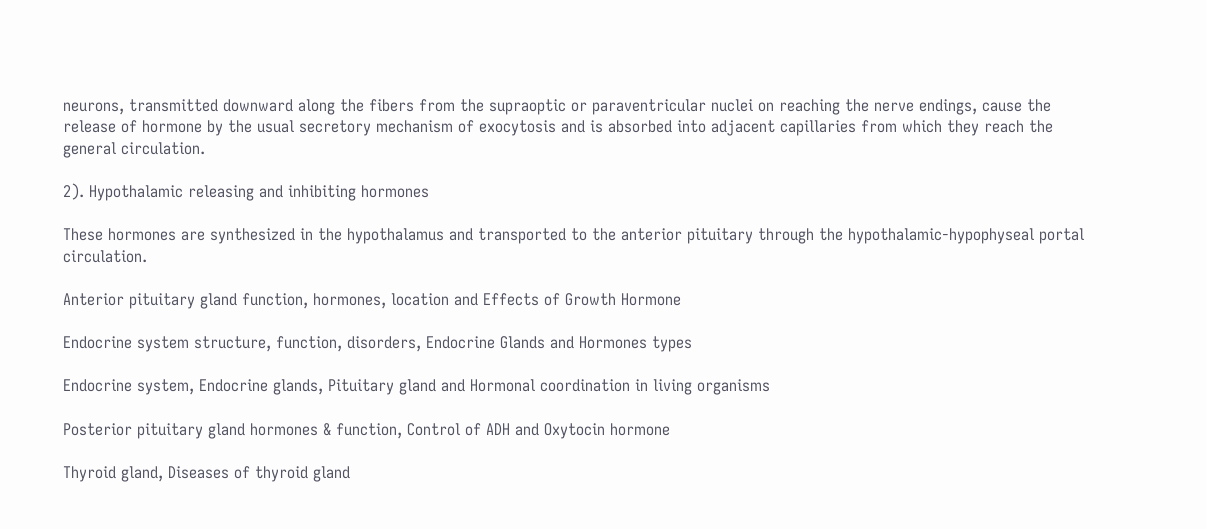neurons, transmitted downward along the fibers from the supraoptic or paraventricular nuclei on reaching the nerve endings, cause the release of hormone by the usual secretory mechanism of exocytosis and is absorbed into adjacent capillaries from which they reach the general circulation.

2). Hypothalamic releasing and inhibiting hormones

These hormones are synthesized in the hypothalamus and transported to the anterior pituitary through the hypothalamic-hypophyseal portal circulation.

Anterior pituitary gland function, hormones, location and Effects of Growth Hormone

Endocrine system structure, function, disorders, Endocrine Glands and Hormones types

Endocrine system, Endocrine glands, Pituitary gland and Hormonal coordination in living organisms

Posterior pituitary gland hormones & function, Control of ADH and Oxytocin hormone

Thyroid gland, Diseases of thyroid gland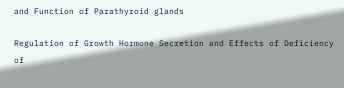and Function of Parathyroid glands

Regulation of Growth Hormone Secretion and Effects of Deficiency of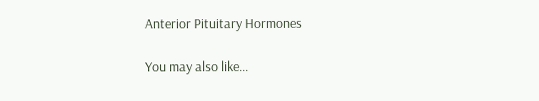Anterior Pituitary Hormones

You may also like...